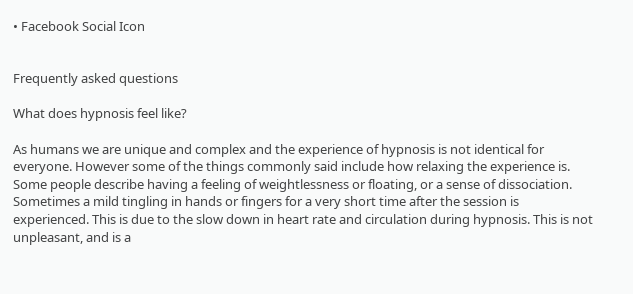• Facebook Social Icon


Frequently asked questions

What does hypnosis feel like?

As humans we are unique and complex and the experience of hypnosis is not identical for everyone. However some of the things commonly said include how relaxing the experience is. Some people describe having a feeling of weightlessness or floating, or a sense of dissociation. Sometimes a mild tingling in hands or fingers for a very short time after the session is experienced. This is due to the slow down in heart rate and circulation during hypnosis. This is not unpleasant, and is a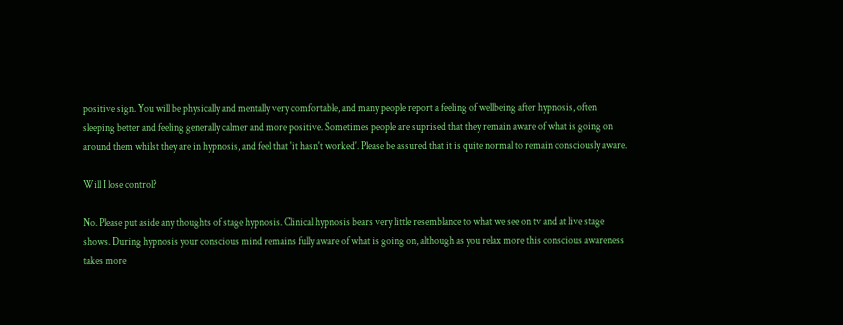positive sign. You will be physically and mentally very comfortable, and many people report a feeling of wellbeing after hypnosis, often sleeping better and feeling generally calmer and more positive. Sometimes people are suprised that they remain aware of what is going on around them whilst they are in hypnosis, and feel that 'it hasn't worked'. Please be assured that it is quite normal to remain consciously aware.

Will I lose control?

No. Please put aside any thoughts of stage hypnosis. Clinical hypnosis bears very little resemblance to what we see on tv and at live stage shows. During hypnosis your conscious mind remains fully aware of what is going on, although as you relax more this conscious awareness takes more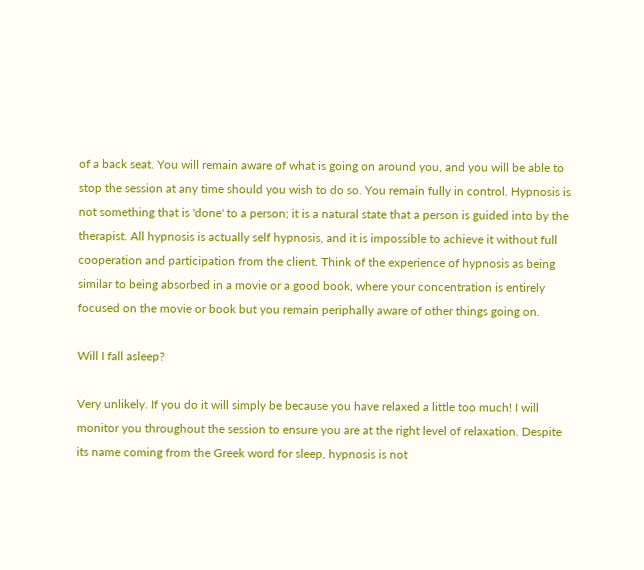of a back seat. You will remain aware of what is going on around you, and you will be able to stop the session at any time should you wish to do so. You remain fully in control. Hypnosis is not something that is 'done' to a person; it is a natural state that a person is guided into by the therapist. All hypnosis is actually self hypnosis, and it is impossible to achieve it without full cooperation and participation from the client. Think of the experience of hypnosis as being similar to being absorbed in a movie or a good book, where your concentration is entirely focused on the movie or book but you remain periphally aware of other things going on.

Will I fall asleep?

Very unlikely. If you do it will simply be because you have relaxed a little too much! I will monitor you throughout the session to ensure you are at the right level of relaxation. Despite its name coming from the Greek word for sleep, hypnosis is not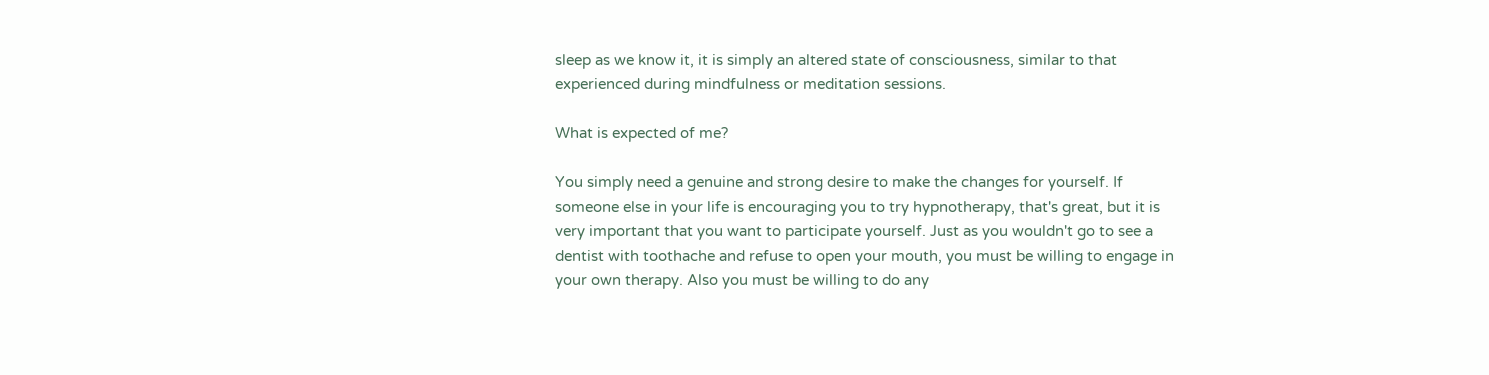sleep as we know it, it is simply an altered state of consciousness, similar to that experienced during mindfulness or meditation sessions.

What is expected of me?

You simply need a genuine and strong desire to make the changes for yourself. If someone else in your life is encouraging you to try hypnotherapy, that's great, but it is very important that you want to participate yourself. Just as you wouldn't go to see a dentist with toothache and refuse to open your mouth, you must be willing to engage in your own therapy. Also you must be willing to do any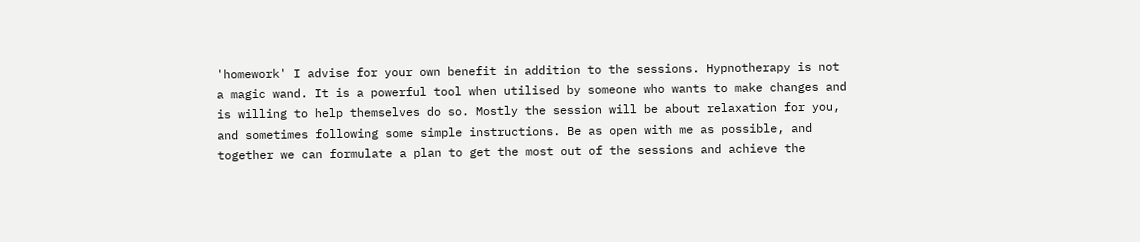'homework' I advise for your own benefit in addition to the sessions. Hypnotherapy is not a magic wand. It is a powerful tool when utilised by someone who wants to make changes and is willing to help themselves do so. Mostly the session will be about relaxation for you, and sometimes following some simple instructions. Be as open with me as possible, and together we can formulate a plan to get the most out of the sessions and achieve the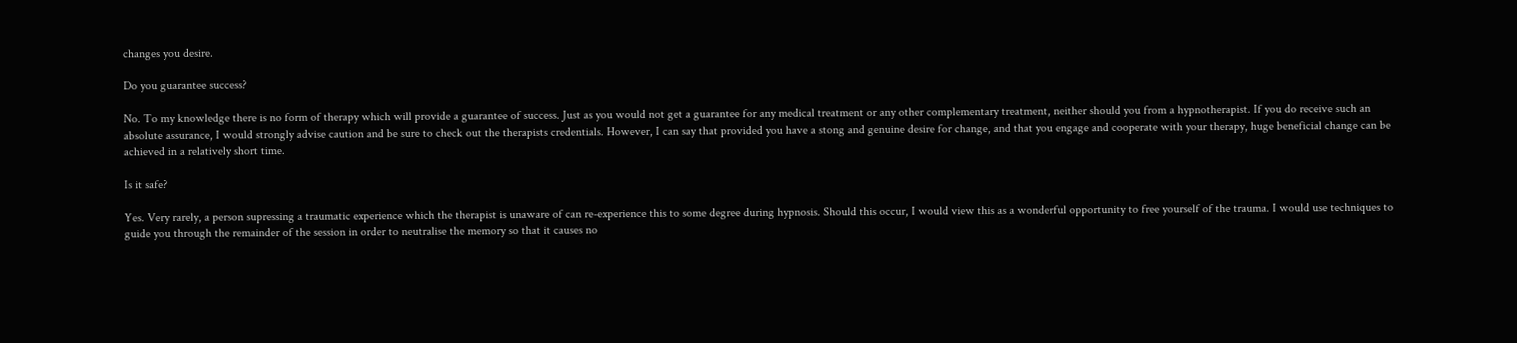changes you desire.

Do you guarantee success?

No. To my knowledge there is no form of therapy which will provide a guarantee of success. Just as you would not get a guarantee for any medical treatment or any other complementary treatment, neither should you from a hypnotherapist. If you do receive such an absolute assurance, I would strongly advise caution and be sure to check out the therapists credentials. However, I can say that provided you have a stong and genuine desire for change, and that you engage and cooperate with your therapy, huge beneficial change can be achieved in a relatively short time.

Is it safe?

Yes. Very rarely, a person supressing a traumatic experience which the therapist is unaware of can re-experience this to some degree during hypnosis. Should this occur, I would view this as a wonderful opportunity to free yourself of the trauma. I would use techniques to guide you through the remainder of the session in order to neutralise the memory so that it causes no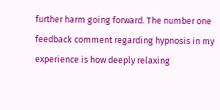further harm going forward. The number one feedback comment regarding hypnosis in my experience is how deeply relaxing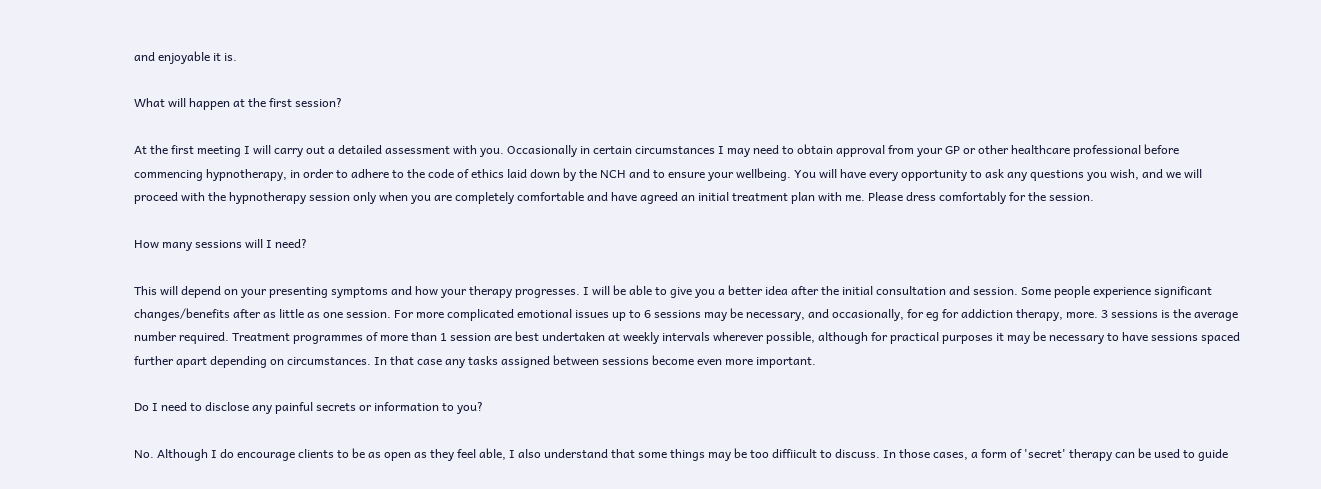and enjoyable it is.

What will happen at the first session?

At the first meeting I will carry out a detailed assessment with you. Occasionally in certain circumstances I may need to obtain approval from your GP or other healthcare professional before commencing hypnotherapy, in order to adhere to the code of ethics laid down by the NCH and to ensure your wellbeing. You will have every opportunity to ask any questions you wish, and we will proceed with the hypnotherapy session only when you are completely comfortable and have agreed an initial treatment plan with me. Please dress comfortably for the session.

How many sessions will I need?

This will depend on your presenting symptoms and how your therapy progresses. I will be able to give you a better idea after the initial consultation and session. Some people experience significant changes/benefits after as little as one session. For more complicated emotional issues up to 6 sessions may be necessary, and occasionally, for eg for addiction therapy, more. 3 sessions is the average number required. Treatment programmes of more than 1 session are best undertaken at weekly intervals wherever possible, although for practical purposes it may be necessary to have sessions spaced further apart depending on circumstances. In that case any tasks assigned between sessions become even more important.

Do I need to disclose any painful secrets or information to you?

No. Although I do encourage clients to be as open as they feel able, I also understand that some things may be too diffiicult to discuss. In those cases, a form of 'secret' therapy can be used to guide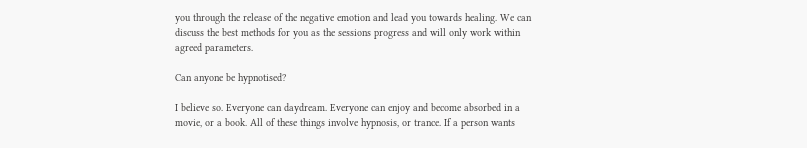you through the release of the negative emotion and lead you towards healing. We can discuss the best methods for you as the sessions progress and will only work within agreed parameters.

Can anyone be hypnotised?

I believe so. Everyone can daydream. Everyone can enjoy and become absorbed in a movie, or a book. All of these things involve hypnosis, or trance. If a person wants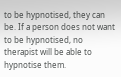to be hypnotised, they can be. If a person does not want to be hypnotised, no therapist will be able to hypnotise them.